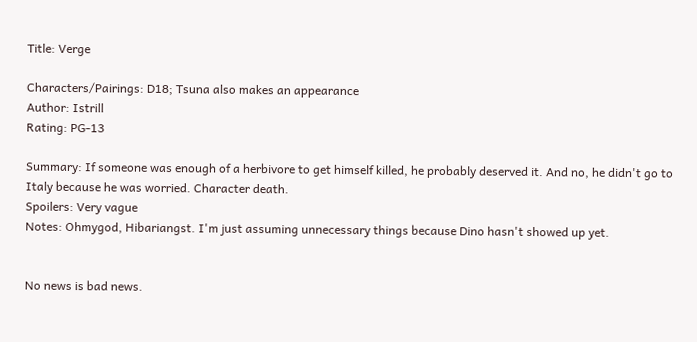Title: Verge

Characters/Pairings: D18; Tsuna also makes an appearance
Author: Istrill
Rating: PG-13

Summary: If someone was enough of a herbivore to get himself killed, he probably deserved it. And no, he didn't go to Italy because he was worried. Character death.
Spoilers: Very vague
Notes: Ohmygod, Hibariangst. I'm just assuming unnecessary things because Dino hasn't showed up yet.


No news is bad news.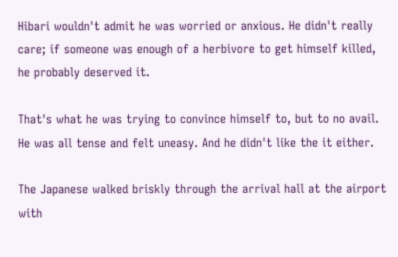Hibari wouldn't admit he was worried or anxious. He didn't really care; if someone was enough of a herbivore to get himself killed, he probably deserved it.

That's what he was trying to convince himself to, but to no avail. He was all tense and felt uneasy. And he didn't like the it either.

The Japanese walked briskly through the arrival hall at the airport with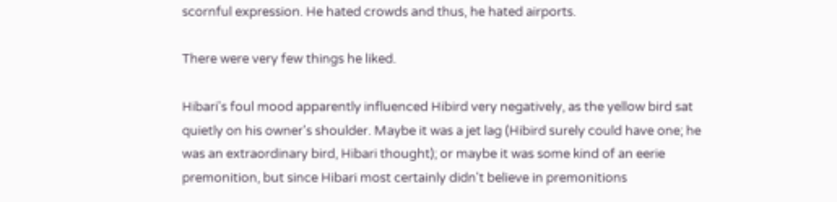scornful expression. He hated crowds and thus, he hated airports.

There were very few things he liked.

Hibari's foul mood apparently influenced Hibird very negatively, as the yellow bird sat quietly on his owner's shoulder. Maybe it was a jet lag (Hibird surely could have one; he was an extraordinary bird, Hibari thought); or maybe it was some kind of an eerie premonition, but since Hibari most certainly didn't believe in premonitions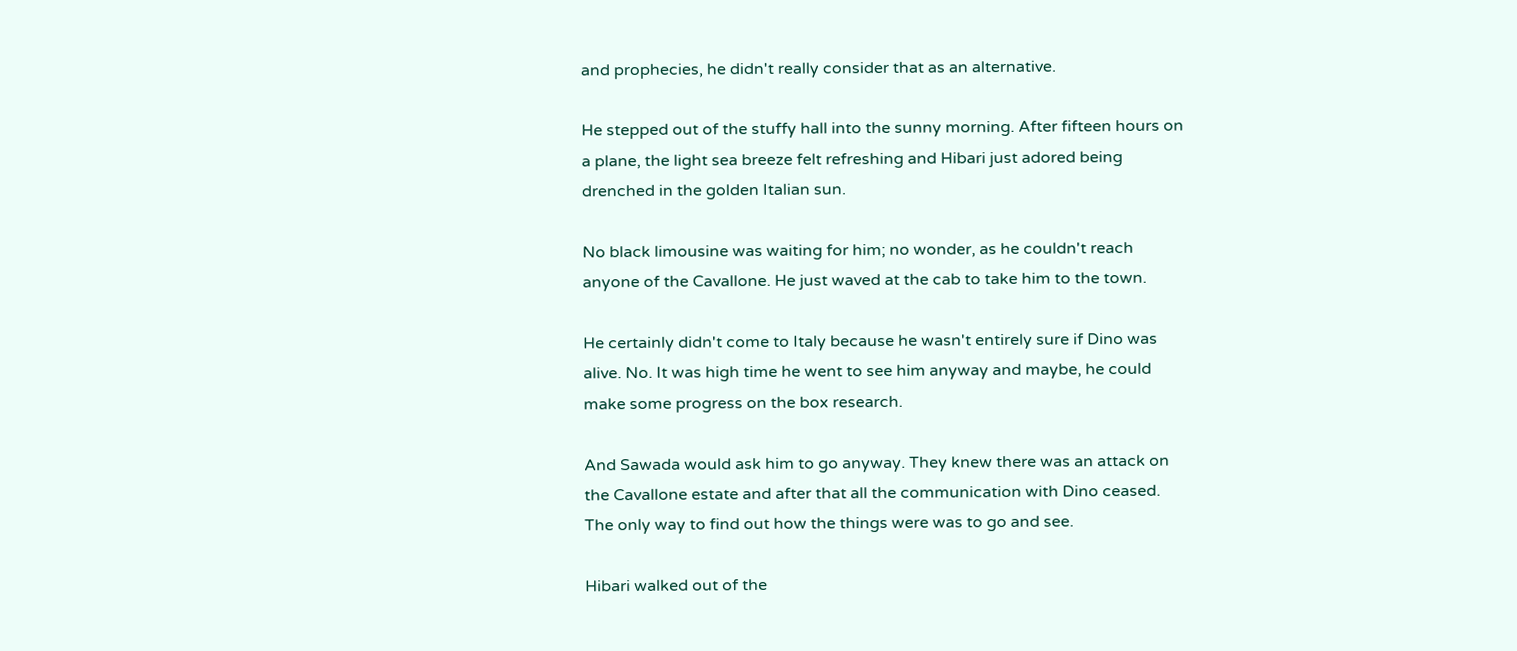and prophecies, he didn't really consider that as an alternative.

He stepped out of the stuffy hall into the sunny morning. After fifteen hours on a plane, the light sea breeze felt refreshing and Hibari just adored being drenched in the golden Italian sun.

No black limousine was waiting for him; no wonder, as he couldn't reach anyone of the Cavallone. He just waved at the cab to take him to the town.

He certainly didn't come to Italy because he wasn't entirely sure if Dino was alive. No. It was high time he went to see him anyway and maybe, he could make some progress on the box research.

And Sawada would ask him to go anyway. They knew there was an attack on the Cavallone estate and after that all the communication with Dino ceased. The only way to find out how the things were was to go and see.

Hibari walked out of the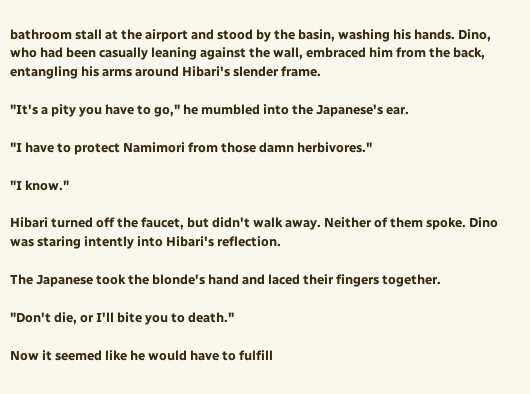bathroom stall at the airport and stood by the basin, washing his hands. Dino, who had been casually leaning against the wall, embraced him from the back, entangling his arms around Hibari's slender frame.

"It's a pity you have to go," he mumbled into the Japanese's ear.

"I have to protect Namimori from those damn herbivores."

"I know."

Hibari turned off the faucet, but didn't walk away. Neither of them spoke. Dino was staring intently into Hibari's reflection.

The Japanese took the blonde's hand and laced their fingers together.

"Don't die, or I'll bite you to death."

Now it seemed like he would have to fulfill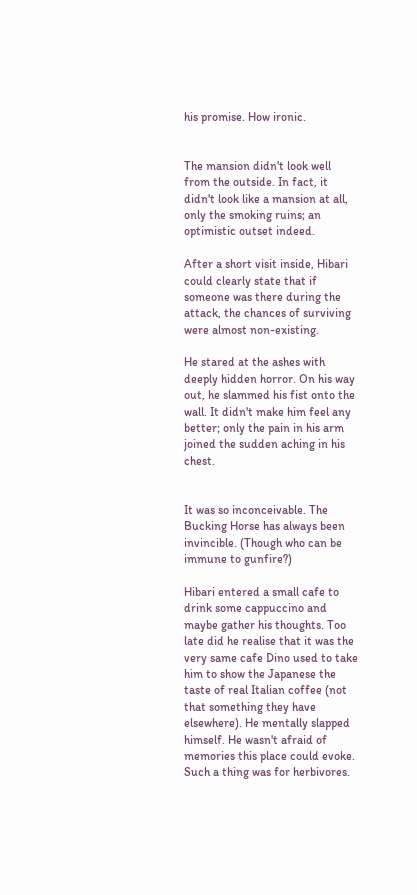his promise. How ironic.


The mansion didn't look well from the outside. In fact, it didn't look like a mansion at all, only the smoking ruins; an optimistic outset indeed.

After a short visit inside, Hibari could clearly state that if someone was there during the attack, the chances of surviving were almost non-existing.

He stared at the ashes with deeply hidden horror. On his way out, he slammed his fist onto the wall. It didn't make him feel any better; only the pain in his arm joined the sudden aching in his chest.


It was so inconceivable. The Bucking Horse has always been invincible. (Though who can be immune to gunfire?)

Hibari entered a small cafe to drink some cappuccino and maybe gather his thoughts. Too late did he realise that it was the very same cafe Dino used to take him to show the Japanese the taste of real Italian coffee (not that something they have elsewhere). He mentally slapped himself. He wasn't afraid of memories this place could evoke. Such a thing was for herbivores.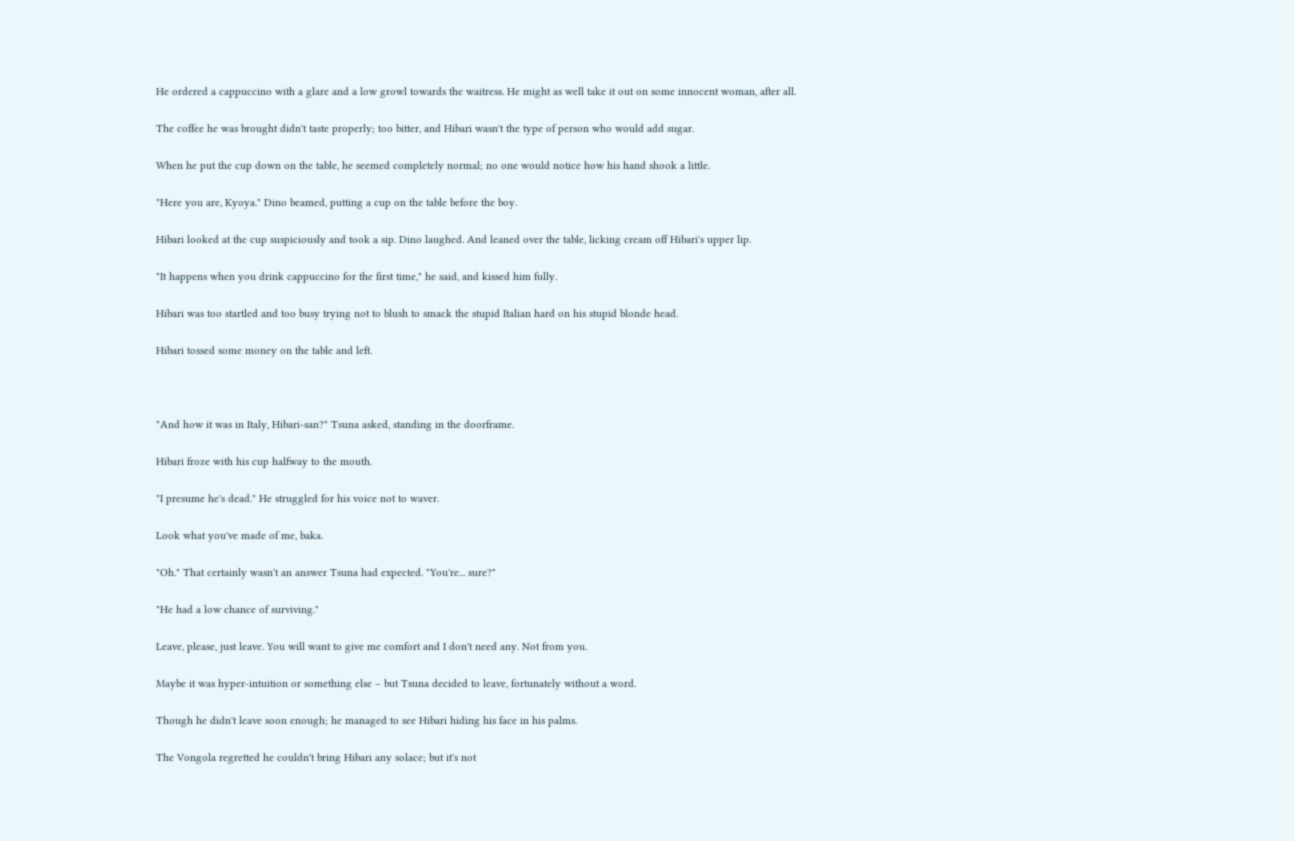He ordered a cappuccino with a glare and a low growl towards the waitress. He might as well take it out on some innocent woman, after all.

The coffee he was brought didn't taste properly; too bitter, and Hibari wasn't the type of person who would add sugar.

When he put the cup down on the table, he seemed completely normal; no one would notice how his hand shook a little.

"Here you are, Kyoya." Dino beamed, putting a cup on the table before the boy.

Hibari looked at the cup suspiciously and took a sip. Dino laughed. And leaned over the table, licking cream off Hibari's upper lip.

"It happens when you drink cappuccino for the first time," he said, and kissed him fully.

Hibari was too startled and too busy trying not to blush to smack the stupid Italian hard on his stupid blonde head.

Hibari tossed some money on the table and left.



"And how it was in Italy, Hibari-san?" Tsuna asked, standing in the doorframe.

Hibari froze with his cup halfway to the mouth.

"I presume he's dead." He struggled for his voice not to waver.

Look what you've made of me, baka.

"Oh." That certainly wasn't an answer Tsuna had expected. "You're... sure?"

"He had a low chance of surviving."

Leave, please, just leave. You will want to give me comfort and I don't need any. Not from you.

Maybe it was hyper-intuition or something else – but Tsuna decided to leave, fortunately without a word.

Though he didn't leave soon enough; he managed to see Hibari hiding his face in his palms.

The Vongola regretted he couldn't bring Hibari any solace; but it's not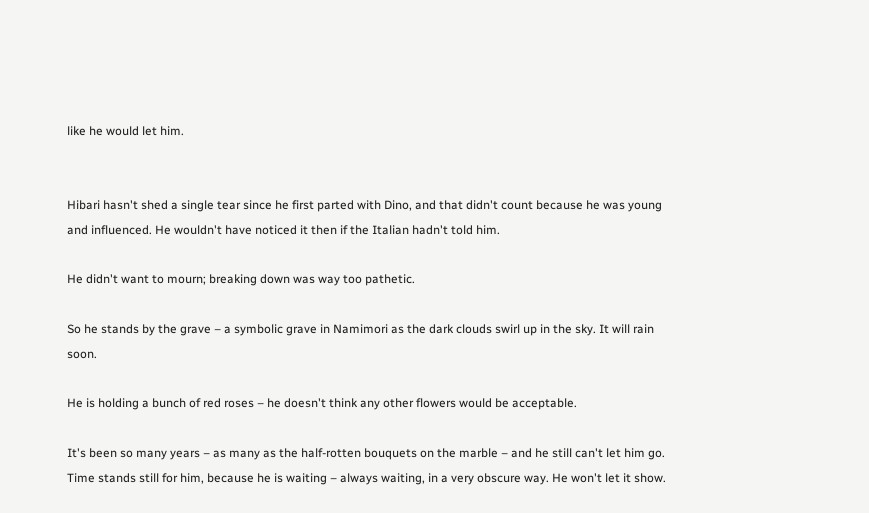like he would let him.


Hibari hasn't shed a single tear since he first parted with Dino, and that didn't count because he was young and influenced. He wouldn't have noticed it then if the Italian hadn't told him.

He didn't want to mourn; breaking down was way too pathetic.

So he stands by the grave – a symbolic grave in Namimori as the dark clouds swirl up in the sky. It will rain soon.

He is holding a bunch of red roses – he doesn't think any other flowers would be acceptable.

It's been so many years – as many as the half-rotten bouquets on the marble – and he still can't let him go. Time stands still for him, because he is waiting – always waiting, in a very obscure way. He won't let it show.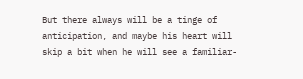But there always will be a tinge of anticipation, and maybe his heart will skip a bit when he will see a familiar-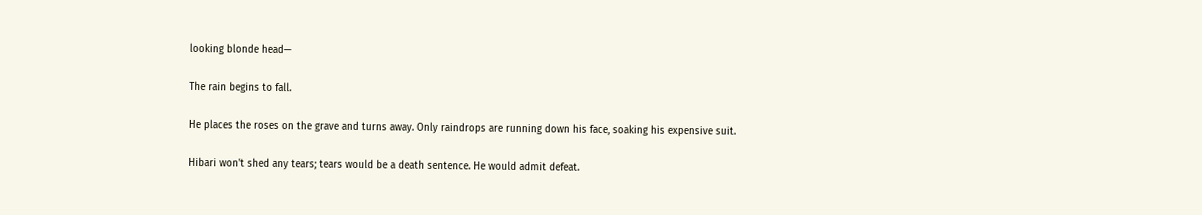looking blonde head—

The rain begins to fall.

He places the roses on the grave and turns away. Only raindrops are running down his face, soaking his expensive suit.

Hibari won't shed any tears; tears would be a death sentence. He would admit defeat.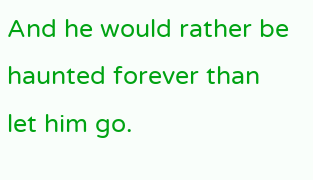And he would rather be haunted forever than let him go.